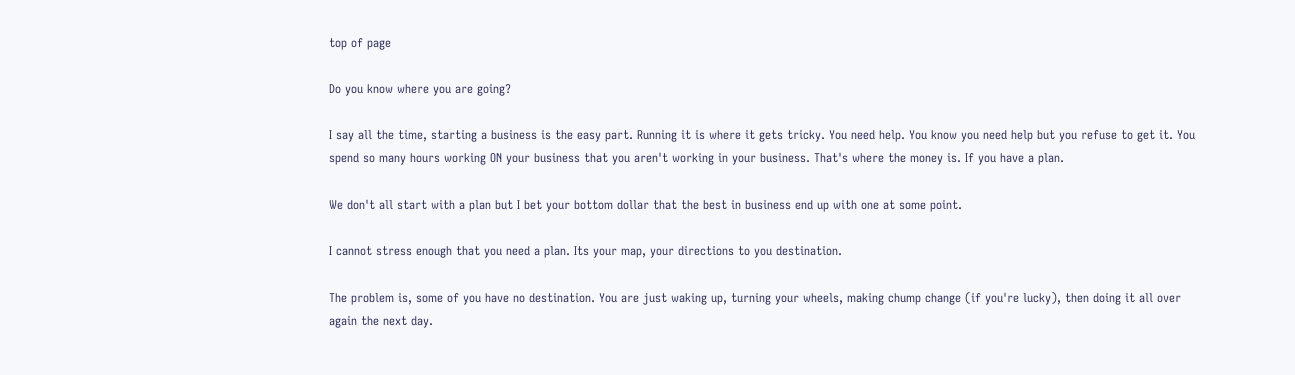top of page

Do you know where you are going?

I say all the time, starting a business is the easy part. Running it is where it gets tricky. You need help. You know you need help but you refuse to get it. You spend so many hours working ON your business that you aren't working in your business. That's where the money is. If you have a plan.

We don't all start with a plan but I bet your bottom dollar that the best in business end up with one at some point.

I cannot stress enough that you need a plan. Its your map, your directions to you destination.

The problem is, some of you have no destination. You are just waking up, turning your wheels, making chump change (if you're lucky), then doing it all over again the next day.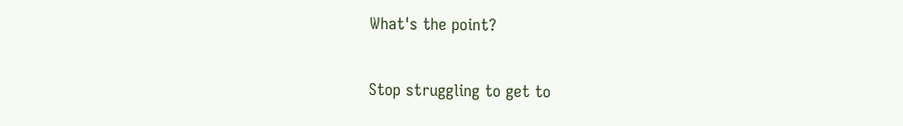What's the point?

Stop struggling to get to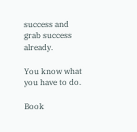success and grab success already.

You know what you have to do.

Book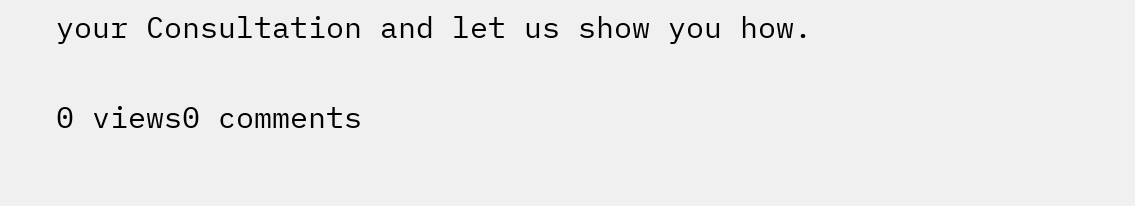your Consultation and let us show you how.

0 views0 comments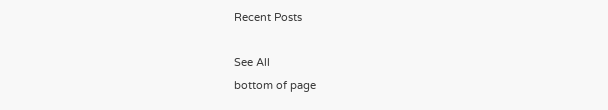Recent Posts

See All
bottom of page